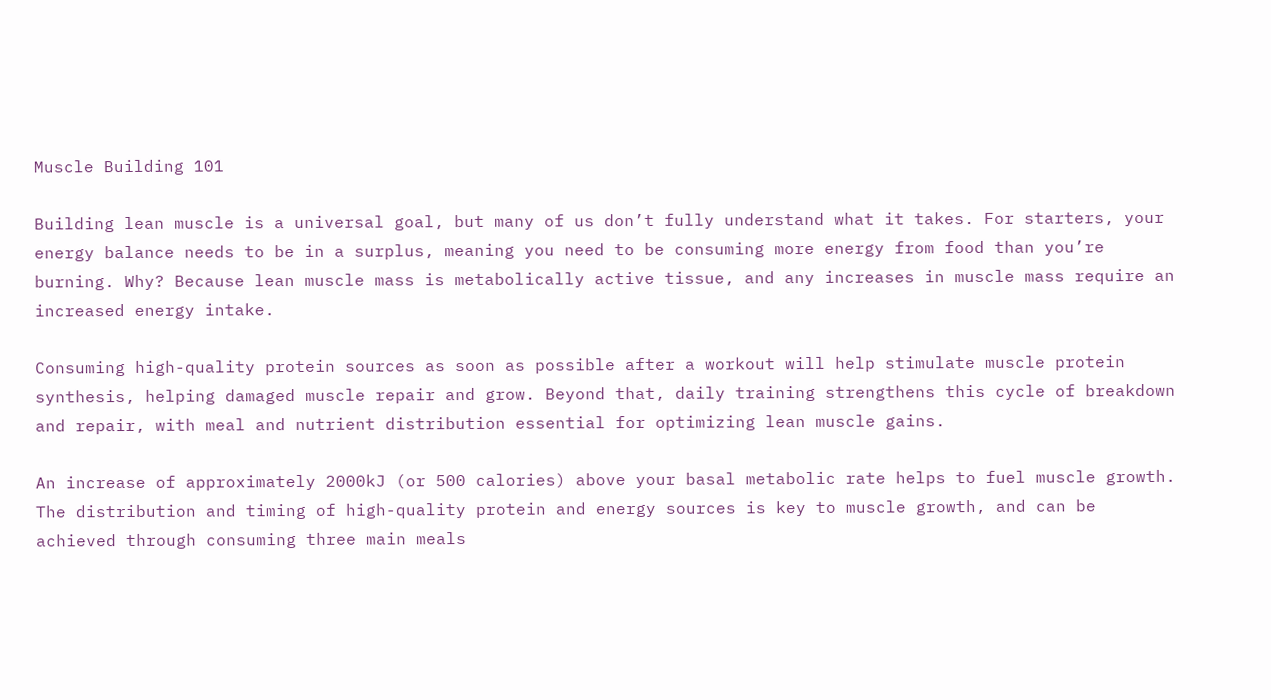Muscle Building 101

Building lean muscle is a universal goal, but many of us don’t fully understand what it takes. For starters, your energy balance needs to be in a surplus, meaning you need to be consuming more energy from food than you’re burning. Why? Because lean muscle mass is metabolically active tissue, and any increases in muscle mass require an increased energy intake.

Consuming high-quality protein sources as soon as possible after a workout will help stimulate muscle protein synthesis, helping damaged muscle repair and grow. Beyond that, daily training strengthens this cycle of breakdown and repair, with meal and nutrient distribution essential for optimizing lean muscle gains.

An increase of approximately 2000kJ (or 500 calories) above your basal metabolic rate helps to fuel muscle growth. The distribution and timing of high-quality protein and energy sources is key to muscle growth, and can be achieved through consuming three main meals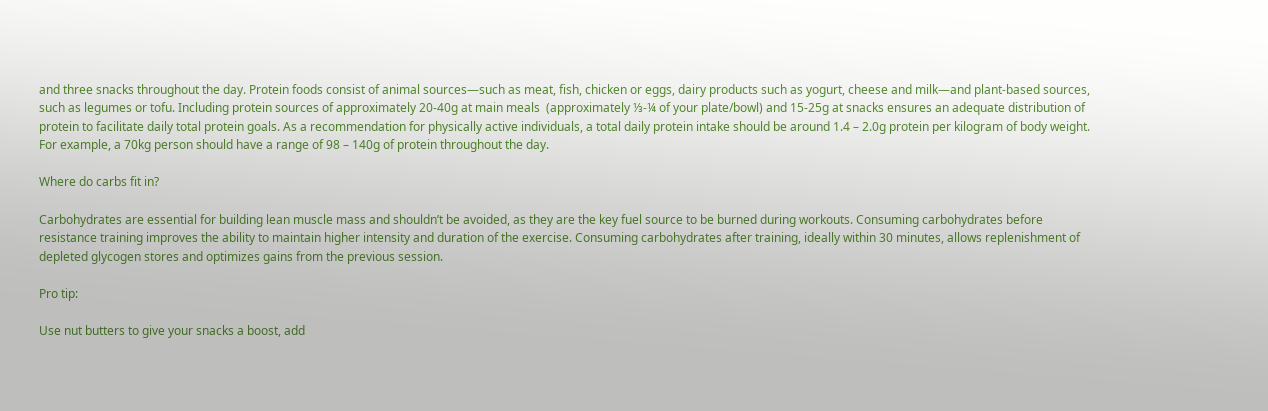and three snacks throughout the day. Protein foods consist of animal sources—such as meat, fish, chicken or eggs, dairy products such as yogurt, cheese and milk—and plant-based sources, such as legumes or tofu. Including protein sources of approximately 20-40g at main meals  (approximately ⅓-¼ of your plate/bowl) and 15-25g at snacks ensures an adequate distribution of protein to facilitate daily total protein goals. As a recommendation for physically active individuals, a total daily protein intake should be around 1.4 – 2.0g protein per kilogram of body weight. For example, a 70kg person should have a range of 98 – 140g of protein throughout the day.

Where do carbs fit in?

Carbohydrates are essential for building lean muscle mass and shouldn’t be avoided, as they are the key fuel source to be burned during workouts. Consuming carbohydrates before resistance training improves the ability to maintain higher intensity and duration of the exercise. Consuming carbohydrates after training, ideally within 30 minutes, allows replenishment of depleted glycogen stores and optimizes gains from the previous session.

Pro tip:

Use nut butters to give your snacks a boost, add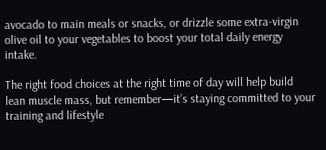avocado to main meals or snacks, or drizzle some extra-virgin olive oil to your vegetables to boost your total daily energy intake.

The right food choices at the right time of day will help build lean muscle mass, but remember—it’s staying committed to your training and lifestyle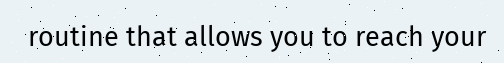routine that allows you to reach your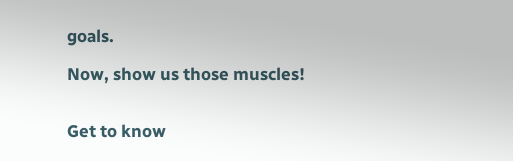goals.

Now, show us those muscles!


Get to know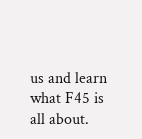us and learn what F45 is all about.